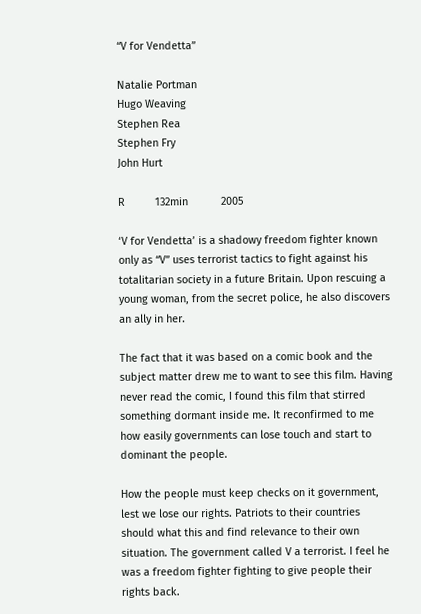“V for Vendetta”

Natalie Portman
Hugo Weaving
Stephen Rea
Stephen Fry
John Hurt

R          132min           2005

‘V for Vendetta’ is a shadowy freedom fighter known only as “V” uses terrorist tactics to fight against his totalitarian society in a future Britain. Upon rescuing a young woman, from the secret police, he also discovers an ally in her.

The fact that it was based on a comic book and the subject matter drew me to want to see this film. Having never read the comic, I found this film that stirred something dormant inside me. It reconfirmed to me how easily governments can lose touch and start to dominant the people.

How the people must keep checks on it government, lest we lose our rights. Patriots to their countries should what this and find relevance to their own situation. The government called V a terrorist. I feel he was a freedom fighter fighting to give people their rights back.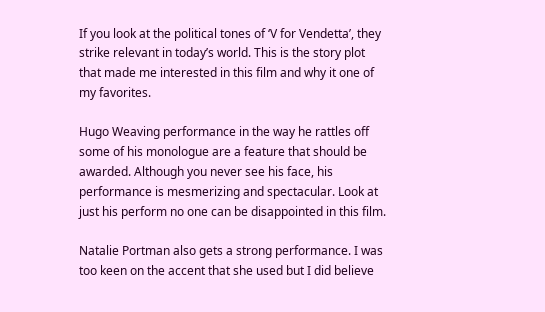If you look at the political tones of ‘V for Vendetta’, they strike relevant in today’s world. This is the story plot that made me interested in this film and why it one of my favorites.

Hugo Weaving performance in the way he rattles off some of his monologue are a feature that should be awarded. Although you never see his face, his performance is mesmerizing and spectacular. Look at just his perform no one can be disappointed in this film.

Natalie Portman also gets a strong performance. I was too keen on the accent that she used but I did believe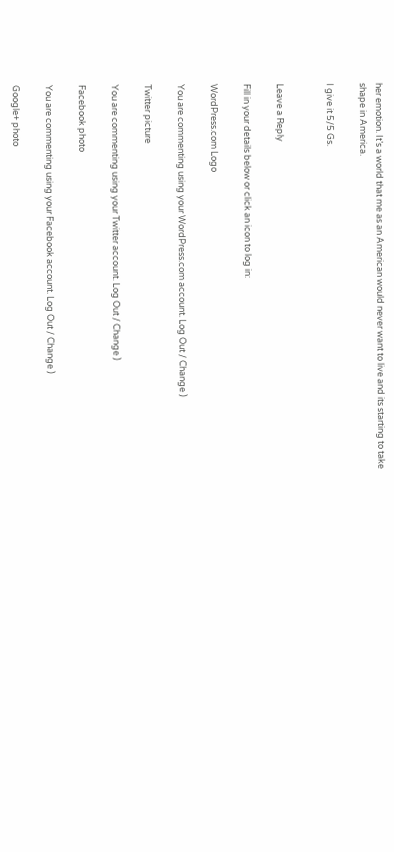her emotion. It’s a world that me as an American would never want to live and its starting to take shape in America.

I give it 5/5 Gs.


Leave a Reply

Fill in your details below or click an icon to log in:

WordPress.com Logo

You are commenting using your WordPress.com account. Log Out / Change )

Twitter picture

You are commenting using your Twitter account. Log Out / Change )

Facebook photo

You are commenting using your Facebook account. Log Out / Change )

Google+ photo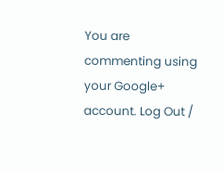You are commenting using your Google+ account. Log Out /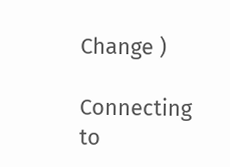Change )

Connecting to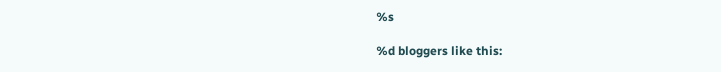%s

%d bloggers like this: